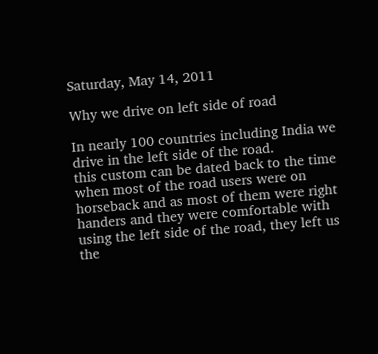Saturday, May 14, 2011

Why we drive on left side of road

In nearly 100 countries including India we drive in the left side of the road.
this custom can be dated back to the time when most of the road users were on horseback and as most of them were right handers and they were comfortable with using the left side of the road, they left us the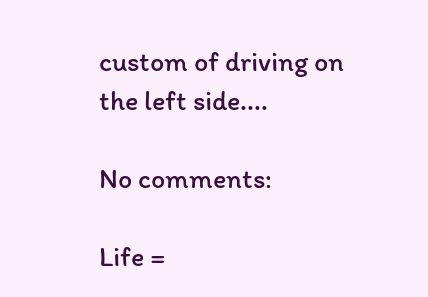custom of driving on the left side....

No comments:

Life =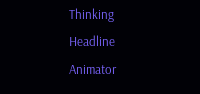Thinking Headline Animator